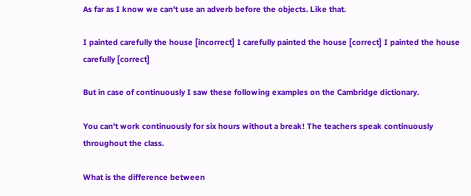As far as I know we can't use an adverb before the objects. Like that.

I painted carefully the house [incorrect] I carefully painted the house [correct] I painted the house carefully [correct]

But in case of continuously I saw these following examples on the Cambridge dictionary.

You can't work continuously for six hours without a break! The teachers speak continuously throughout the class.

What is the difference between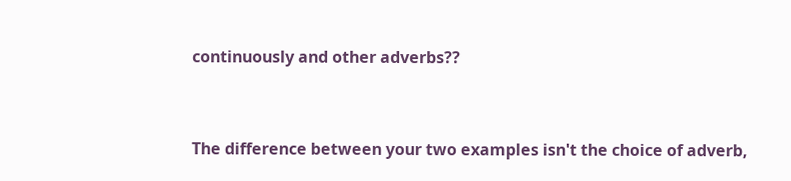continuously and other adverbs??


The difference between your two examples isn't the choice of adverb,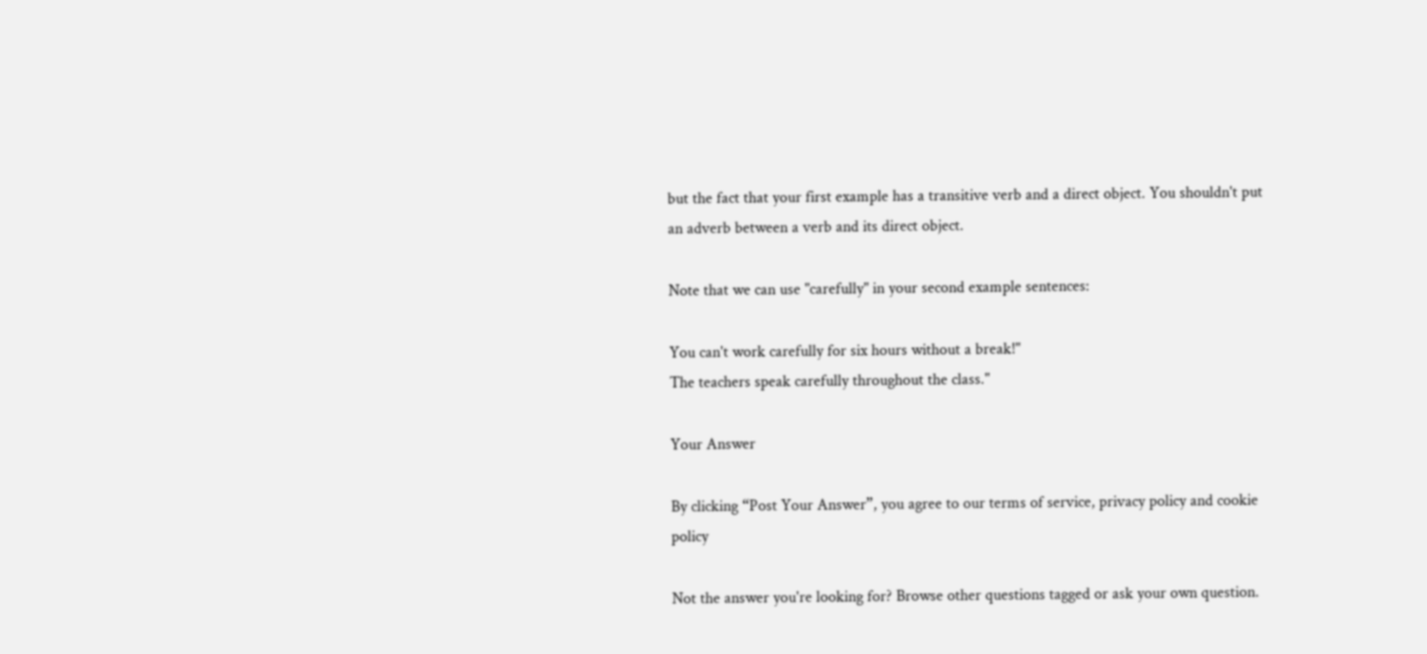but the fact that your first example has a transitive verb and a direct object. You shouldn't put an adverb between a verb and its direct object.

Note that we can use "carefully" in your second example sentences:

You can't work carefully for six hours without a break!"
The teachers speak carefully throughout the class."

Your Answer

By clicking “Post Your Answer”, you agree to our terms of service, privacy policy and cookie policy

Not the answer you're looking for? Browse other questions tagged or ask your own question.